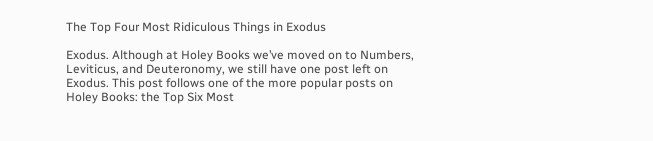The Top Four Most Ridiculous Things in Exodus

Exodus. Although at Holey Books we’ve moved on to Numbers, Leviticus, and Deuteronomy, we still have one post left on Exodus. This post follows one of the more popular posts on Holey Books: the Top Six Most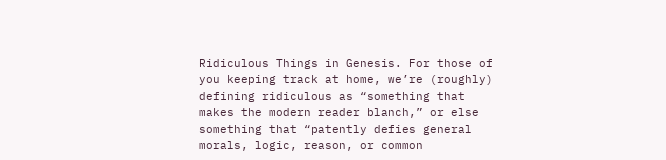Ridiculous Things in Genesis. For those of you keeping track at home, we’re (roughly) defining ridiculous as “something that makes the modern reader blanch,” or else something that “patently defies general morals, logic, reason, or common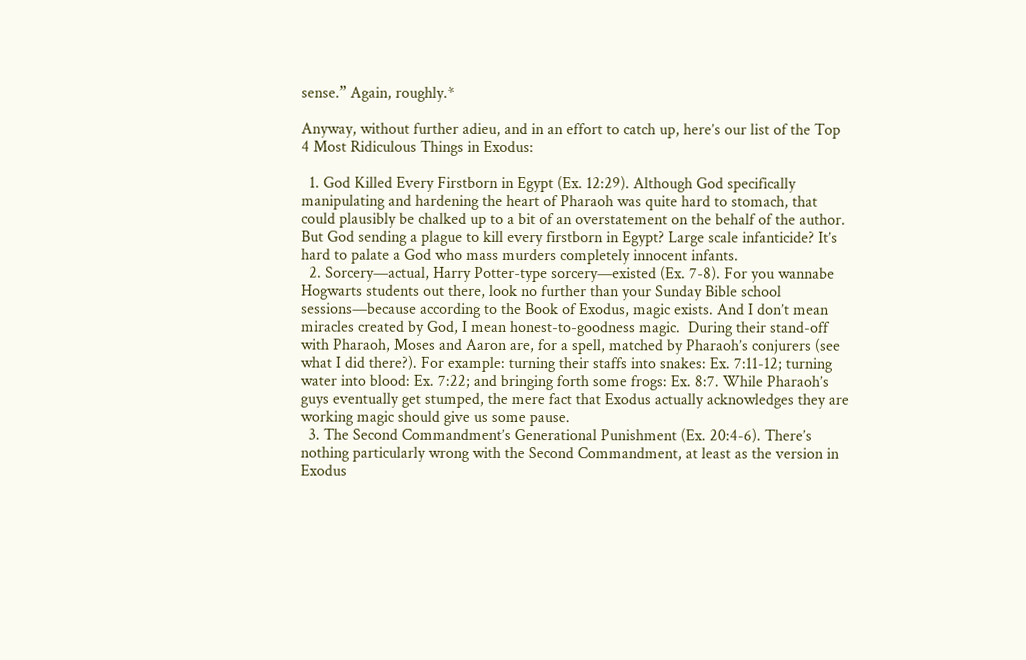sense.” Again, roughly.*

Anyway, without further adieu, and in an effort to catch up, here’s our list of the Top 4 Most Ridiculous Things in Exodus:

  1. God Killed Every Firstborn in Egypt (Ex. 12:29). Although God specifically manipulating and hardening the heart of Pharaoh was quite hard to stomach, that could plausibly be chalked up to a bit of an overstatement on the behalf of the author. But God sending a plague to kill every firstborn in Egypt? Large scale infanticide? It’s hard to palate a God who mass murders completely innocent infants.
  2. Sorcery—actual, Harry Potter-type sorcery—existed (Ex. 7-8). For you wannabe Hogwarts students out there, look no further than your Sunday Bible school sessions—because according to the Book of Exodus, magic exists. And I don’t mean miracles created by God, I mean honest-to-goodness magic.  During their stand-off with Pharaoh, Moses and Aaron are, for a spell, matched by Pharaoh’s conjurers (see what I did there?). For example: turning their staffs into snakes: Ex. 7:11-12; turning water into blood: Ex. 7:22; and bringing forth some frogs: Ex. 8:7. While Pharaoh’s guys eventually get stumped, the mere fact that Exodus actually acknowledges they are working magic should give us some pause.
  3. The Second Commandment’s Generational Punishment (Ex. 20:4-6). There’s nothing particularly wrong with the Second Commandment, at least as the version in Exodus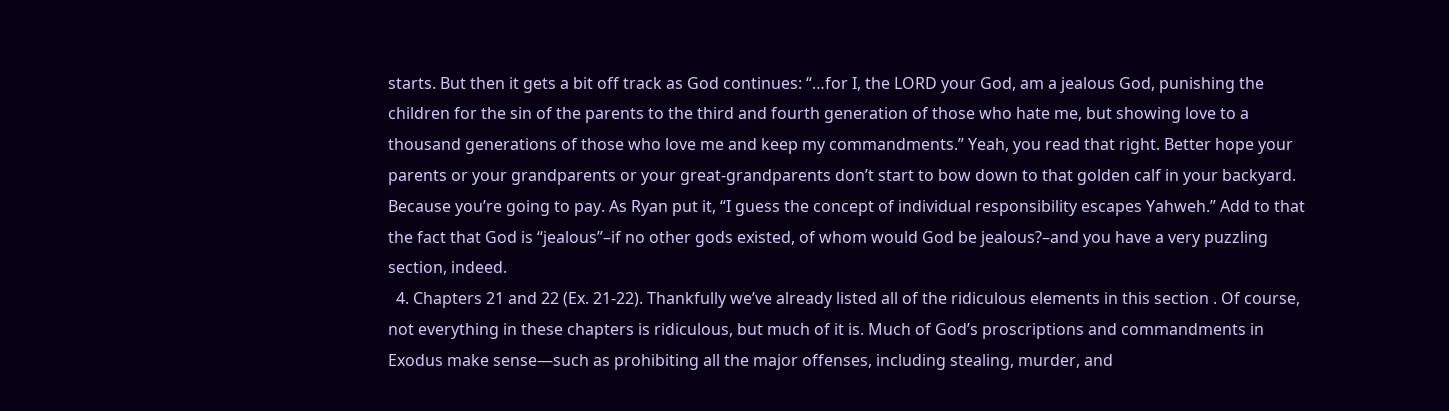starts. But then it gets a bit off track as God continues: “…for I, the LORD your God, am a jealous God, punishing the children for the sin of the parents to the third and fourth generation of those who hate me, but showing love to a thousand generations of those who love me and keep my commandments.” Yeah, you read that right. Better hope your parents or your grandparents or your great-grandparents don’t start to bow down to that golden calf in your backyard. Because you’re going to pay. As Ryan put it, “I guess the concept of individual responsibility escapes Yahweh.” Add to that the fact that God is “jealous”–if no other gods existed, of whom would God be jealous?–and you have a very puzzling section, indeed.
  4. Chapters 21 and 22 (Ex. 21-22). Thankfully we’ve already listed all of the ridiculous elements in this section . Of course, not everything in these chapters is ridiculous, but much of it is. Much of God’s proscriptions and commandments in Exodus make sense—such as prohibiting all the major offenses, including stealing, murder, and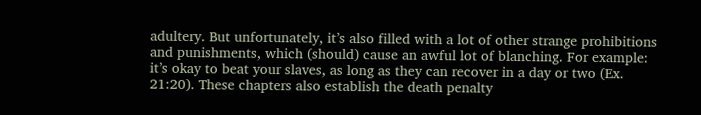adultery. But unfortunately, it’s also filled with a lot of other strange prohibitions and punishments, which (should) cause an awful lot of blanching. For example: it’s okay to beat your slaves, as long as they can recover in a day or two (Ex. 21:20). These chapters also establish the death penalty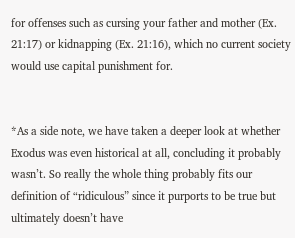for offenses such as cursing your father and mother (Ex. 21:17) or kidnapping (Ex. 21:16), which no current society would use capital punishment for.


*As a side note, we have taken a deeper look at whether Exodus was even historical at all, concluding it probably wasn’t. So really the whole thing probably fits our definition of “ridiculous” since it purports to be true but ultimately doesn’t have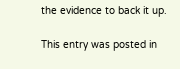the evidence to back it up.

This entry was posted in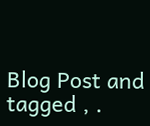Blog Post and tagged , .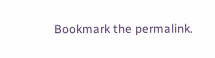Bookmark the permalink.